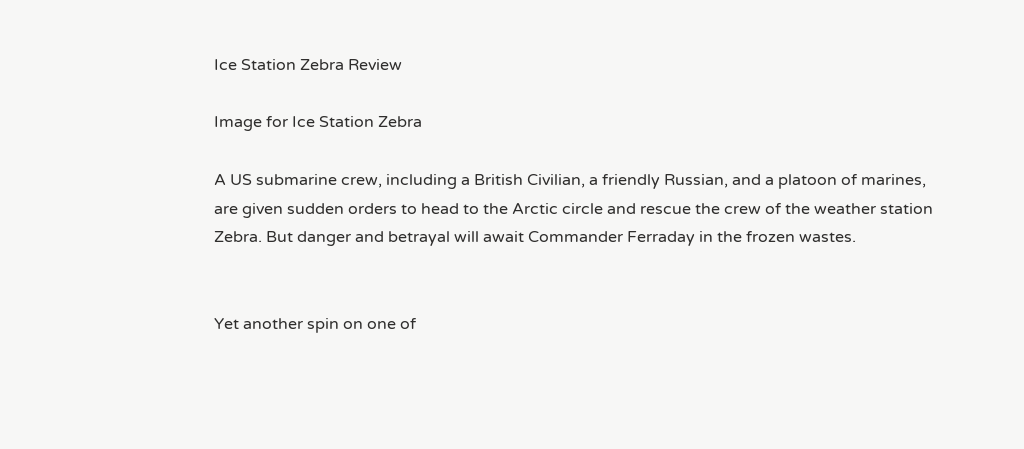Ice Station Zebra Review

Image for Ice Station Zebra

A US submarine crew, including a British Civilian, a friendly Russian, and a platoon of marines, are given sudden orders to head to the Arctic circle and rescue the crew of the weather station Zebra. But danger and betrayal will await Commander Ferraday in the frozen wastes.


Yet another spin on one of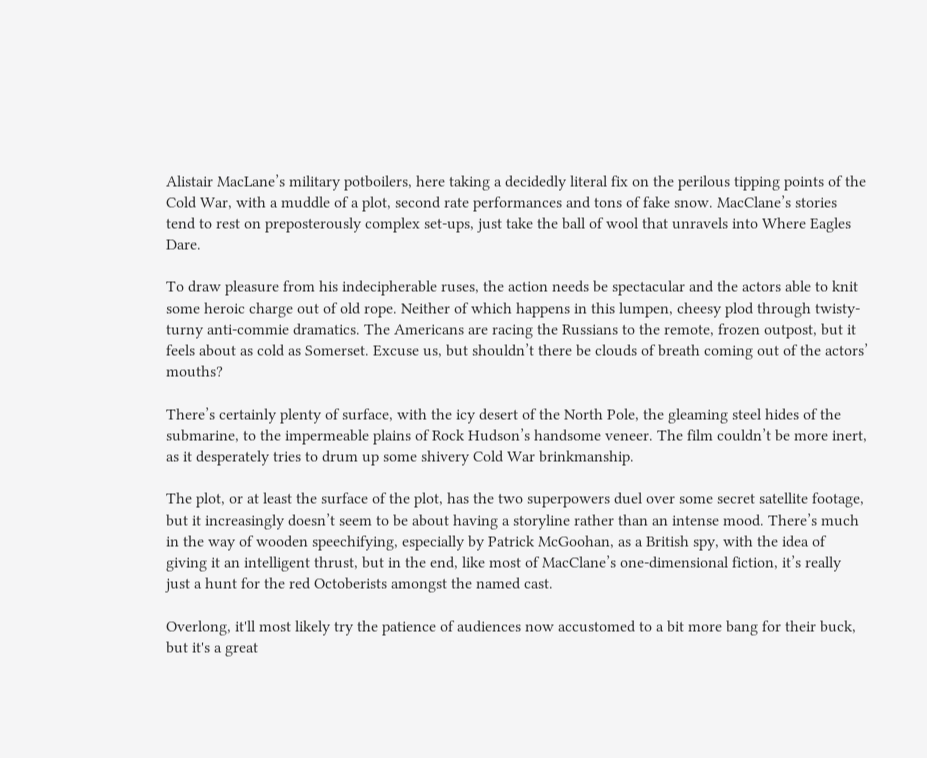Alistair MacLane’s military potboilers, here taking a decidedly literal fix on the perilous tipping points of the Cold War, with a muddle of a plot, second rate performances and tons of fake snow. MacClane’s stories tend to rest on preposterously complex set-ups, just take the ball of wool that unravels into Where Eagles Dare.

To draw pleasure from his indecipherable ruses, the action needs be spectacular and the actors able to knit some heroic charge out of old rope. Neither of which happens in this lumpen, cheesy plod through twisty-turny anti-commie dramatics. The Americans are racing the Russians to the remote, frozen outpost, but it feels about as cold as Somerset. Excuse us, but shouldn’t there be clouds of breath coming out of the actors’ mouths?

There’s certainly plenty of surface, with the icy desert of the North Pole, the gleaming steel hides of the submarine, to the impermeable plains of Rock Hudson’s handsome veneer. The film couldn’t be more inert, as it desperately tries to drum up some shivery Cold War brinkmanship.

The plot, or at least the surface of the plot, has the two superpowers duel over some secret satellite footage, but it increasingly doesn’t seem to be about having a storyline rather than an intense mood. There’s much in the way of wooden speechifying, especially by Patrick McGoohan, as a British spy, with the idea of giving it an intelligent thrust, but in the end, like most of MacClane’s one-dimensional fiction, it’s really just a hunt for the red Octoberists amongst the named cast.

Overlong, it'll most likely try the patience of audiences now accustomed to a bit more bang for their buck, but it's a great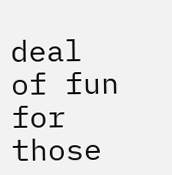deal of fun for those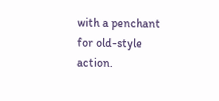with a penchant for old-style action.